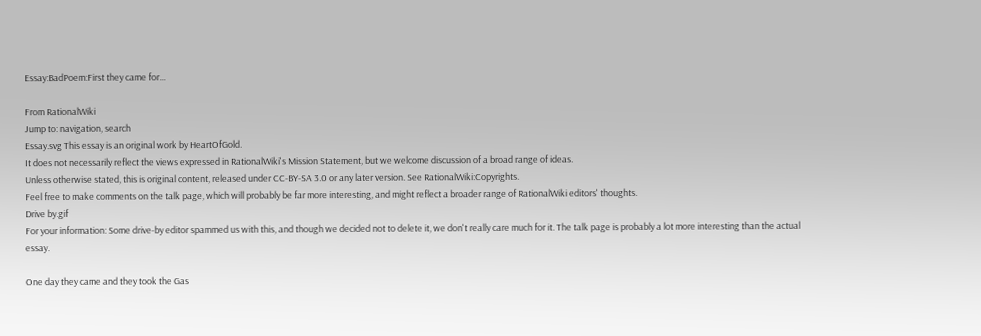Essay:BadPoem:First they came for...

From RationalWiki
Jump to: navigation, search
Essay.svg This essay is an original work by HeartOfGold.
It does not necessarily reflect the views expressed in RationalWiki's Mission Statement, but we welcome discussion of a broad range of ideas.
Unless otherwise stated, this is original content, released under CC-BY-SA 3.0 or any later version. See RationalWiki:Copyrights.
Feel free to make comments on the talk page, which will probably be far more interesting, and might reflect a broader range of RationalWiki editors' thoughts.
Drive by.gif
For your information: Some drive-by editor spammed us with this, and though we decided not to delete it, we don't really care much for it. The talk page is probably a lot more interesting than the actual essay.

One day they came and they took the Gas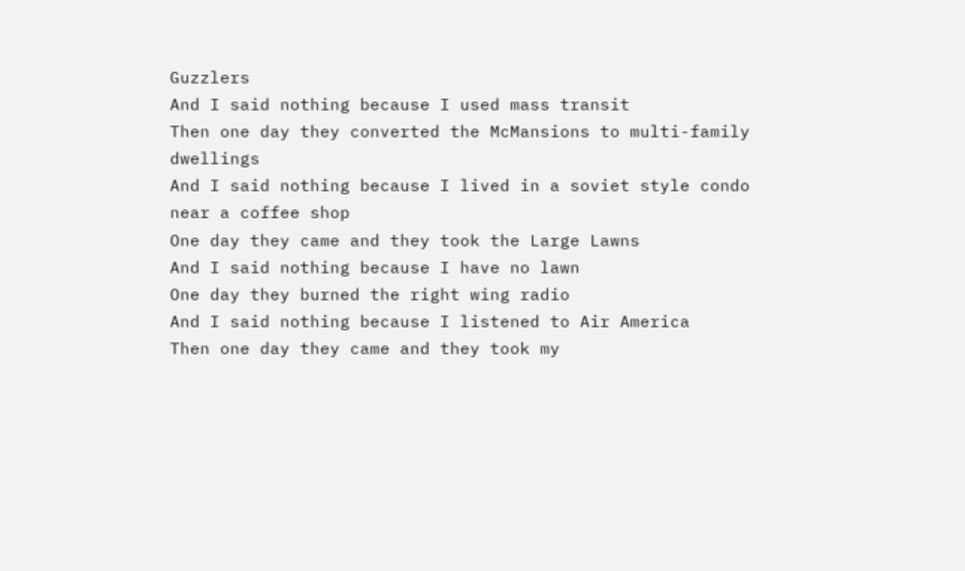Guzzlers
And I said nothing because I used mass transit
Then one day they converted the McMansions to multi-family dwellings
And I said nothing because I lived in a soviet style condo near a coffee shop
One day they came and they took the Large Lawns
And I said nothing because I have no lawn
One day they burned the right wing radio
And I said nothing because I listened to Air America
Then one day they came and they took my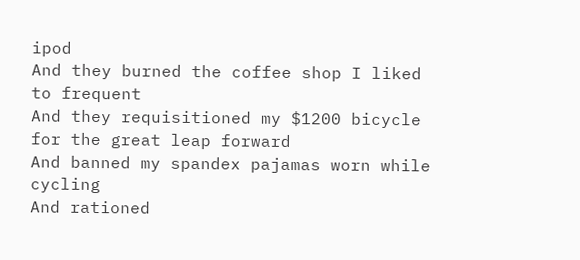ipod
And they burned the coffee shop I liked to frequent
And they requisitioned my $1200 bicycle for the great leap forward
And banned my spandex pajamas worn while cycling
And rationed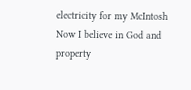electricity for my McIntosh
Now I believe in God and property